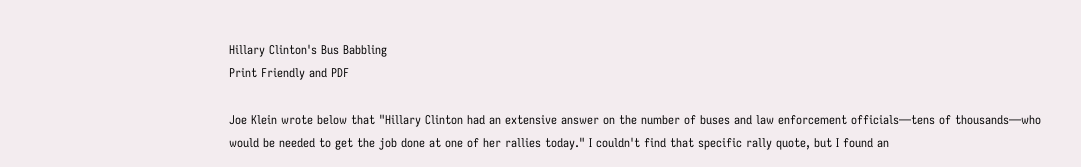Hillary Clinton's Bus Babbling
Print Friendly and PDF

Joe Klein wrote below that "Hillary Clinton had an extensive answer on the number of buses and law enforcement officials—tens of thousands—who would be needed to get the job done at one of her rallies today." I couldn't find that specific rally quote, but I found an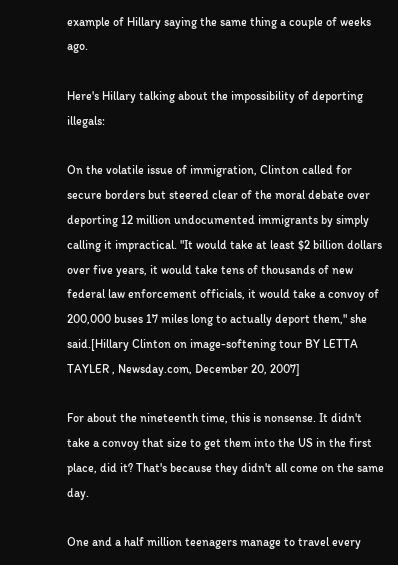example of Hillary saying the same thing a couple of weeks ago.

Here's Hillary talking about the impossibility of deporting illegals:

On the volatile issue of immigration, Clinton called for secure borders but steered clear of the moral debate over deporting 12 million undocumented immigrants by simply calling it impractical. "It would take at least $2 billion dollars over five years, it would take tens of thousands of new federal law enforcement officials, it would take a convoy of 200,000 buses 17 miles long to actually deport them," she said.[Hillary Clinton on image-softening tour BY LETTA TAYLER , Newsday.com, December 20, 2007]

For about the nineteenth time, this is nonsense. It didn't take a convoy that size to get them into the US in the first place, did it? That's because they didn't all come on the same day.

One and a half million teenagers manage to travel every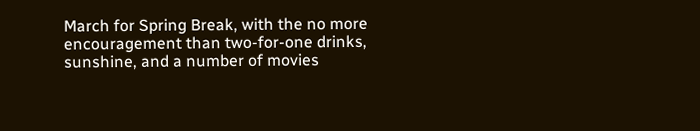March for Spring Break, with the no more encouragement than two-for-one drinks, sunshine, and a number of movies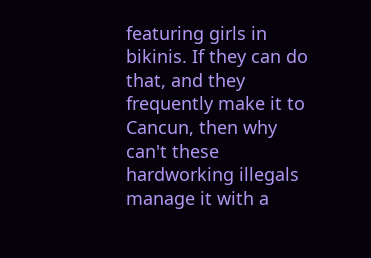featuring girls in bikinis. If they can do that, and they frequently make it to Cancun, then why can't these hardworking illegals manage it with a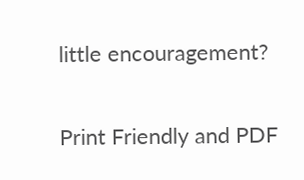little encouragement?

Print Friendly and PDF